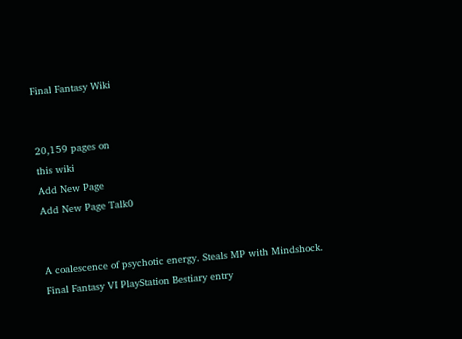Final Fantasy Wiki


20,159 pages on
this wiki
Add New Page
Add New Page Talk0


A coalescence of psychotic energy. Steals MP with Mindshock.
Final Fantasy VI PlayStation Bestiary entry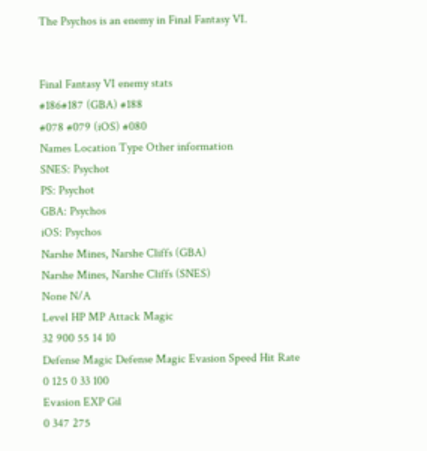The Psychos is an enemy in Final Fantasy VI.


Final Fantasy VI enemy stats
#186#187 (GBA) #188
#078 #079 (iOS) #080
Names Location Type Other information
SNES: Psychot
PS: Psychot
GBA: Psychos
iOS: Psychos
Narshe Mines, Narshe Cliffs (GBA)
Narshe Mines, Narshe Cliffs (SNES)
None N/A
Level HP MP Attack Magic
32 900 55 14 10
Defense Magic Defense Magic Evasion Speed Hit Rate
0 125 0 33 100
Evasion EXP Gil
0 347 275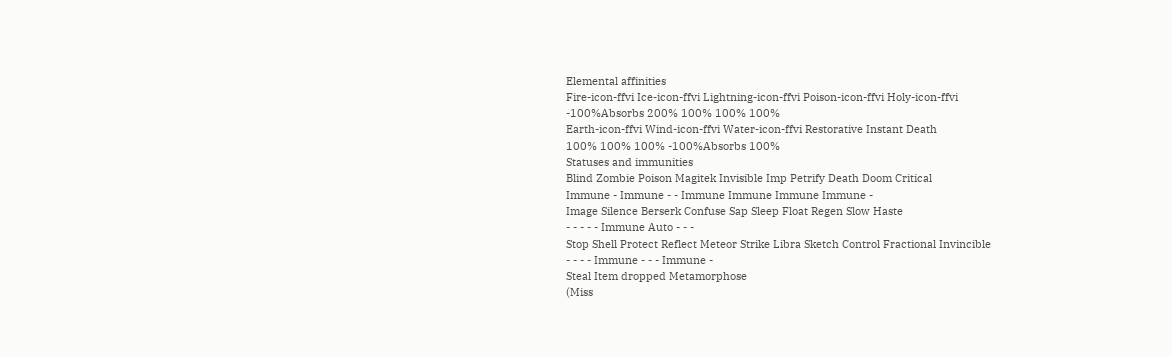Elemental affinities
Fire-icon-ffvi Ice-icon-ffvi Lightning-icon-ffvi Poison-icon-ffvi Holy-icon-ffvi
-100%Absorbs 200% 100% 100% 100%
Earth-icon-ffvi Wind-icon-ffvi Water-icon-ffvi Restorative Instant Death
100% 100% 100% -100%Absorbs 100%
Statuses and immunities
Blind Zombie Poison Magitek Invisible Imp Petrify Death Doom Critical
Immune - Immune - - Immune Immune Immune Immune -
Image Silence Berserk Confuse Sap Sleep Float Regen Slow Haste
- - - - - Immune Auto - - -
Stop Shell Protect Reflect Meteor Strike Libra Sketch Control Fractional Invincible
- - - - Immune - - - Immune -
Steal Item dropped Metamorphose
(Miss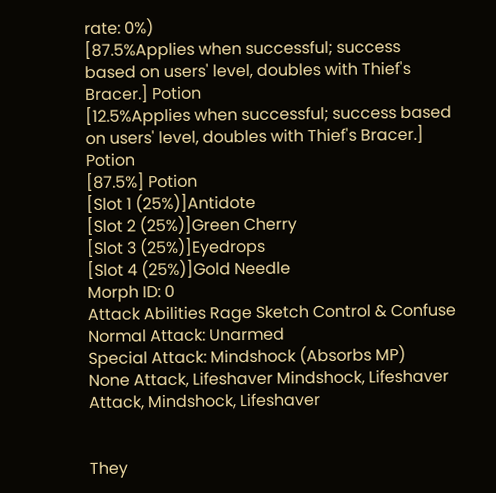rate: 0%)
[87.5%Applies when successful; success based on users' level, doubles with Thief's Bracer.] Potion
[12.5%Applies when successful; success based on users' level, doubles with Thief's Bracer.] Potion
[87.5%] Potion
[Slot 1 (25%)]Antidote
[Slot 2 (25%)]Green Cherry
[Slot 3 (25%)]Eyedrops
[Slot 4 (25%)]Gold Needle
Morph ID: 0
Attack Abilities Rage Sketch Control & Confuse
Normal Attack: Unarmed
Special Attack: Mindshock (Absorbs MP)
None Attack, Lifeshaver Mindshock, Lifeshaver Attack, Mindshock, Lifeshaver


They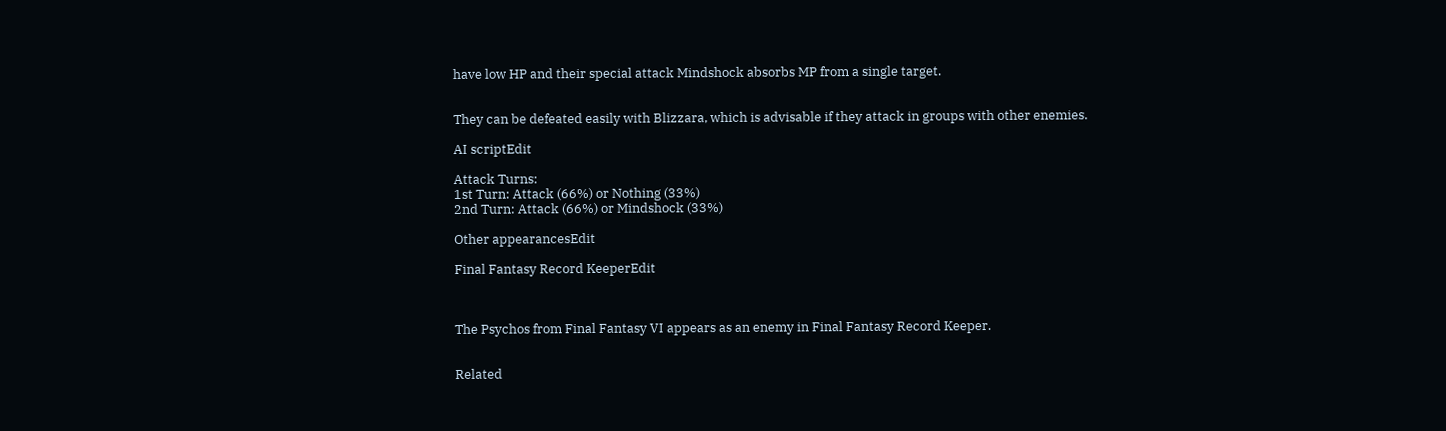have low HP and their special attack Mindshock absorbs MP from a single target.


They can be defeated easily with Blizzara, which is advisable if they attack in groups with other enemies.

AI scriptEdit

Attack Turns:
1st Turn: Attack (66%) or Nothing (33%)
2nd Turn: Attack (66%) or Mindshock (33%)

Other appearancesEdit

Final Fantasy Record KeeperEdit



The Psychos from Final Fantasy VI appears as an enemy in Final Fantasy Record Keeper.


Related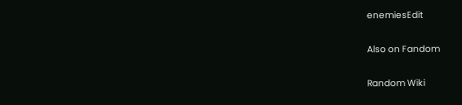enemiesEdit

Also on Fandom

Random Wiki